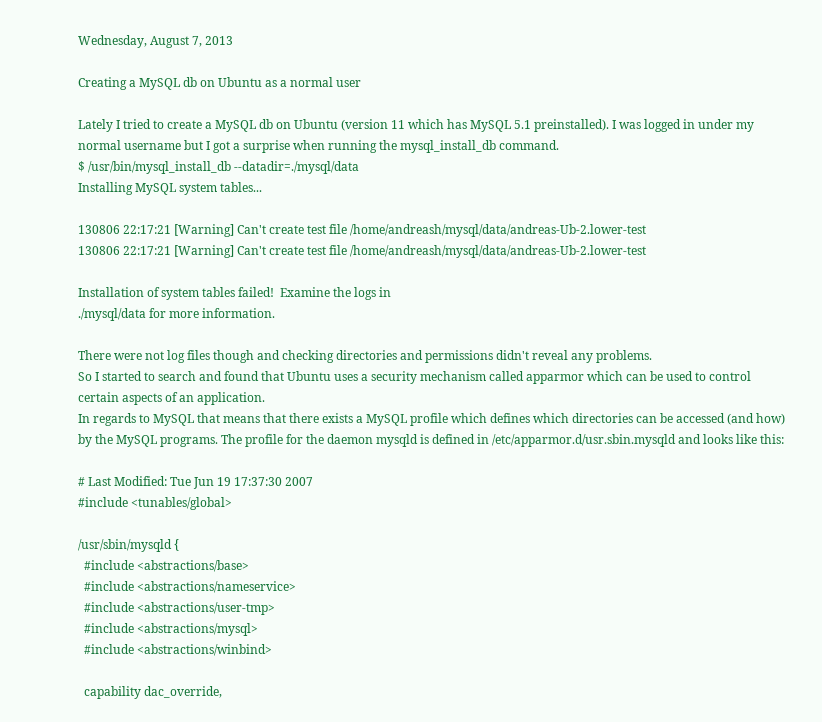Wednesday, August 7, 2013

Creating a MySQL db on Ubuntu as a normal user

Lately I tried to create a MySQL db on Ubuntu (version 11 which has MySQL 5.1 preinstalled). I was logged in under my normal username but I got a surprise when running the mysql_install_db command.
$ /usr/bin/mysql_install_db --datadir=./mysql/data
Installing MySQL system tables...

130806 22:17:21 [Warning] Can't create test file /home/andreash/mysql/data/andreas-Ub-2.lower-test
130806 22:17:21 [Warning] Can't create test file /home/andreash/mysql/data/andreas-Ub-2.lower-test

Installation of system tables failed!  Examine the logs in
./mysql/data for more information.

There were not log files though and checking directories and permissions didn't reveal any problems.
So I started to search and found that Ubuntu uses a security mechanism called apparmor which can be used to control certain aspects of an application.
In regards to MySQL that means that there exists a MySQL profile which defines which directories can be accessed (and how) by the MySQL programs. The profile for the daemon mysqld is defined in /etc/apparmor.d/usr.sbin.mysqld and looks like this:

# Last Modified: Tue Jun 19 17:37:30 2007
#include <tunables/global>

/usr/sbin/mysqld {
  #include <abstractions/base>
  #include <abstractions/nameservice>
  #include <abstractions/user-tmp>
  #include <abstractions/mysql>
  #include <abstractions/winbind>

  capability dac_override,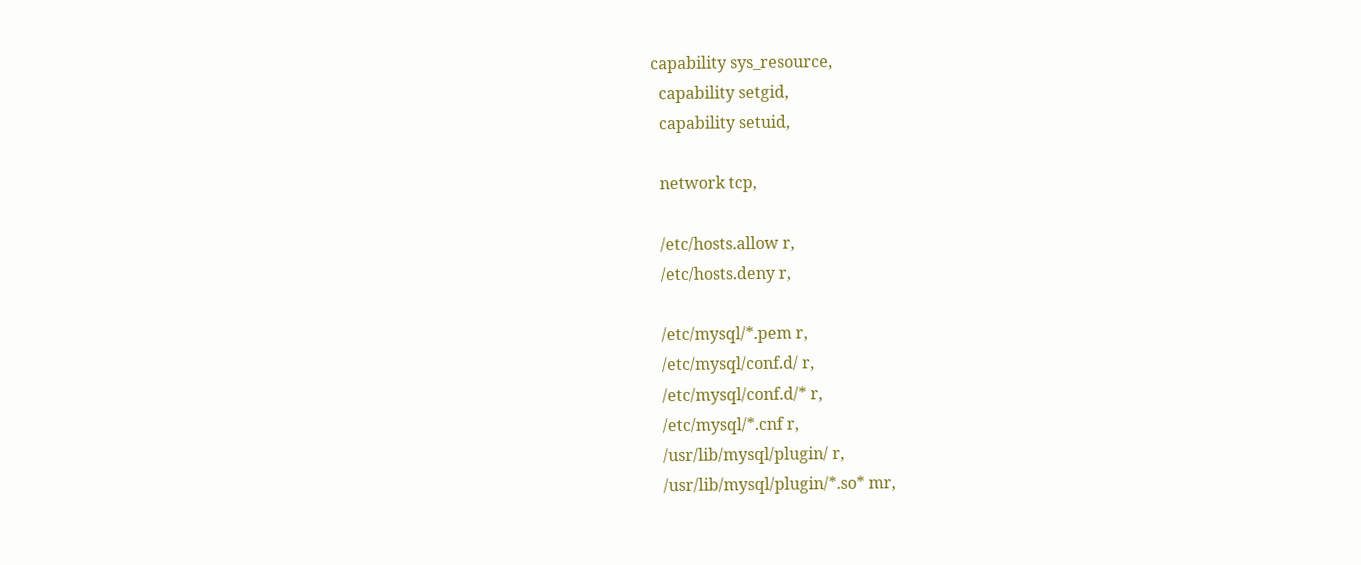capability sys_resource,
  capability setgid,
  capability setuid,

  network tcp,

  /etc/hosts.allow r,
  /etc/hosts.deny r,

  /etc/mysql/*.pem r,
  /etc/mysql/conf.d/ r,
  /etc/mysql/conf.d/* r,
  /etc/mysql/*.cnf r,
  /usr/lib/mysql/plugin/ r,
  /usr/lib/mysql/plugin/*.so* mr,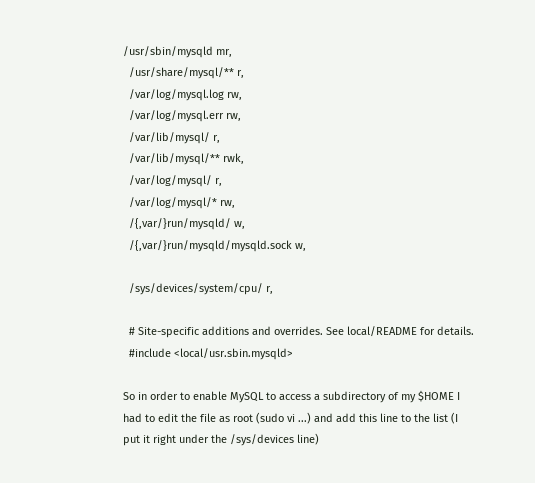/usr/sbin/mysqld mr,
  /usr/share/mysql/** r,
  /var/log/mysql.log rw,
  /var/log/mysql.err rw,
  /var/lib/mysql/ r,
  /var/lib/mysql/** rwk,
  /var/log/mysql/ r,
  /var/log/mysql/* rw,
  /{,var/}run/mysqld/ w,
  /{,var/}run/mysqld/mysqld.sock w,

  /sys/devices/system/cpu/ r,

  # Site-specific additions and overrides. See local/README for details.
  #include <local/usr.sbin.mysqld>

So in order to enable MySQL to access a subdirectory of my $HOME I had to edit the file as root (sudo vi ...) and add this line to the list (I put it right under the /sys/devices line)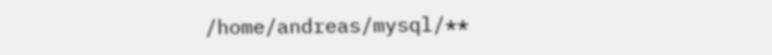/home/andreas/mysql/**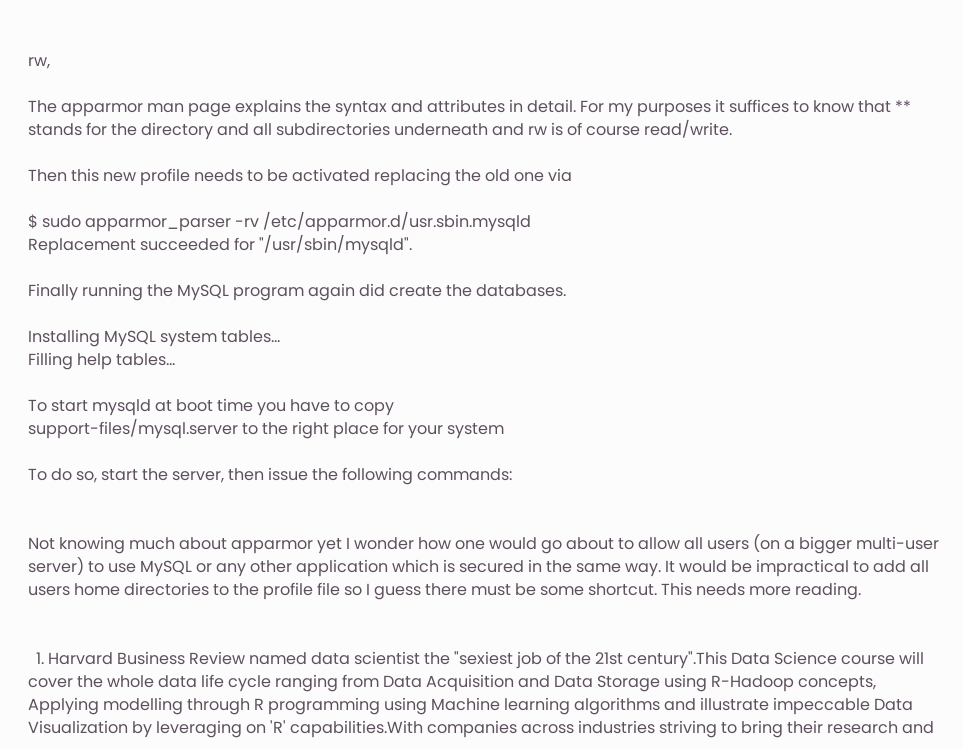rw,

The apparmor man page explains the syntax and attributes in detail. For my purposes it suffices to know that ** stands for the directory and all subdirectories underneath and rw is of course read/write.

Then this new profile needs to be activated replacing the old one via

$ sudo apparmor_parser -rv /etc/apparmor.d/usr.sbin.mysqld
Replacement succeeded for "/usr/sbin/mysqld".

Finally running the MySQL program again did create the databases.

Installing MySQL system tables...
Filling help tables...

To start mysqld at boot time you have to copy
support-files/mysql.server to the right place for your system

To do so, start the server, then issue the following commands:


Not knowing much about apparmor yet I wonder how one would go about to allow all users (on a bigger multi-user server) to use MySQL or any other application which is secured in the same way. It would be impractical to add all users home directories to the profile file so I guess there must be some shortcut. This needs more reading.


  1. Harvard Business Review named data scientist the "sexiest job of the 21st century".This Data Science course will cover the whole data life cycle ranging from Data Acquisition and Data Storage using R-Hadoop concepts, Applying modelling through R programming using Machine learning algorithms and illustrate impeccable Data Visualization by leveraging on 'R' capabilities.With companies across industries striving to bring their research and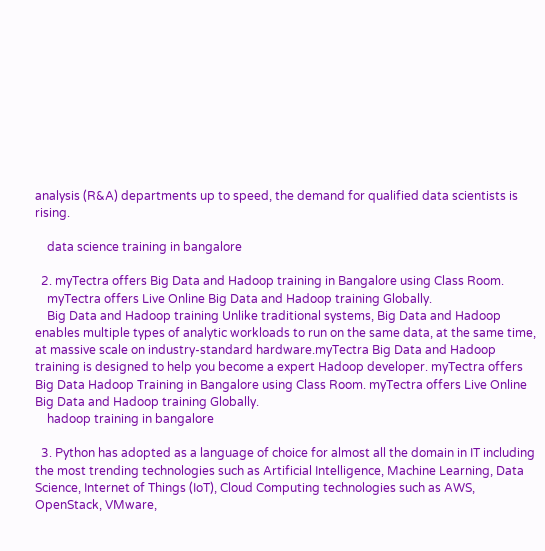analysis (R&A) departments up to speed, the demand for qualified data scientists is rising.

    data science training in bangalore

  2. myTectra offers Big Data and Hadoop training in Bangalore using Class Room.
    myTectra offers Live Online Big Data and Hadoop training Globally.
    Big Data and Hadoop training Unlike traditional systems, Big Data and Hadoop enables multiple types of analytic workloads to run on the same data, at the same time, at massive scale on industry-standard hardware.myTectra Big Data and Hadoop training is designed to help you become a expert Hadoop developer. myTectra offers Big Data Hadoop Training in Bangalore using Class Room. myTectra offers Live Online Big Data and Hadoop training Globally.
    hadoop training in bangalore

  3. Python has adopted as a language of choice for almost all the domain in IT including the most trending technologies such as Artificial Intelligence, Machine Learning, Data Science, Internet of Things (IoT), Cloud Computing technologies such as AWS, OpenStack, VMware,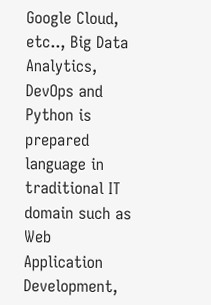Google Cloud, etc.., Big Data Analytics, DevOps and Python is prepared language in traditional IT domain such as Web Application Development,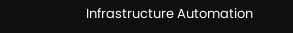Infrastructure Automation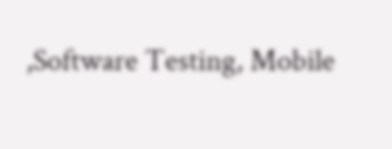,Software Testing, Mobile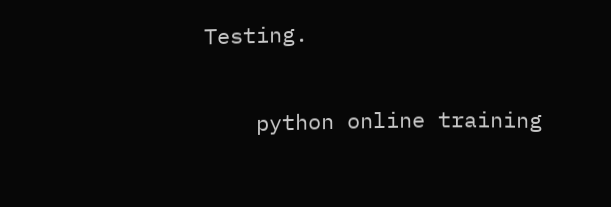Testing.

    python online training